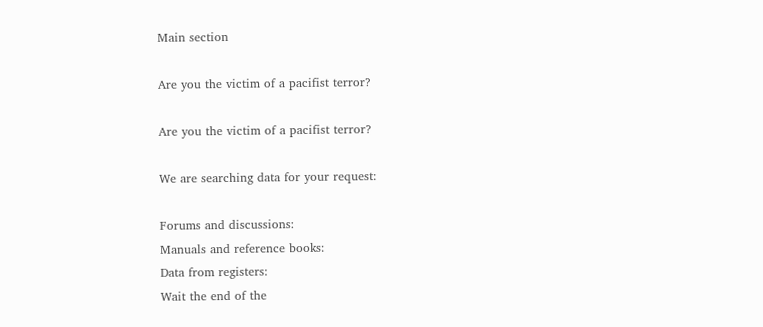Main section

Are you the victim of a pacifist terror?

Are you the victim of a pacifist terror?

We are searching data for your request:

Forums and discussions:
Manuals and reference books:
Data from registers:
Wait the end of the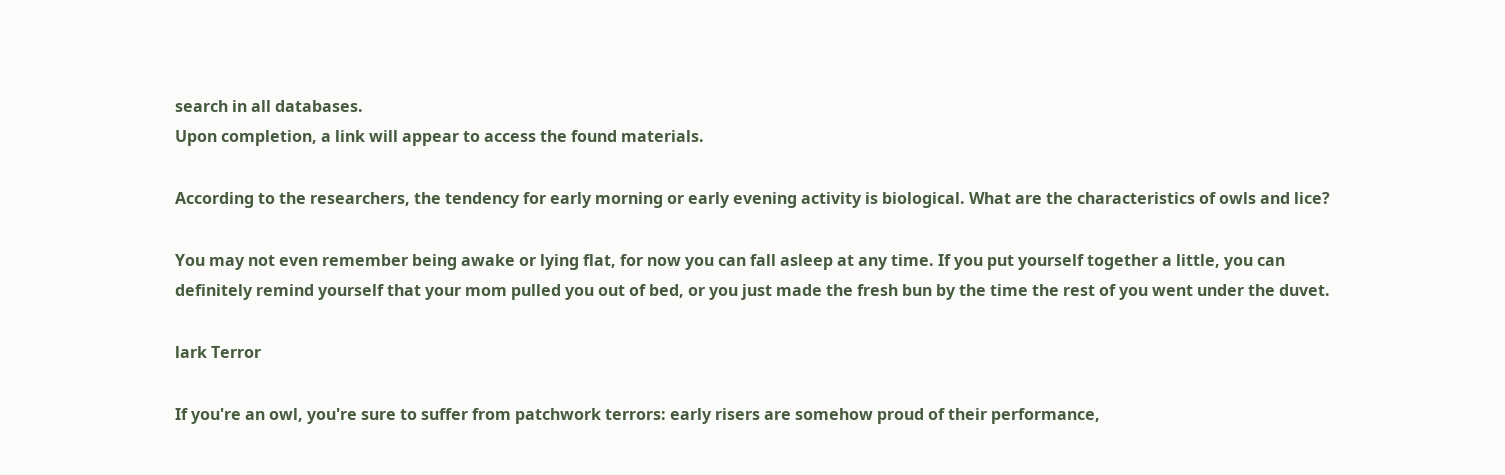search in all databases.
Upon completion, a link will appear to access the found materials.

According to the researchers, the tendency for early morning or early evening activity is biological. What are the characteristics of owls and lice?

You may not even remember being awake or lying flat, for now you can fall asleep at any time. If you put yourself together a little, you can definitely remind yourself that your mom pulled you out of bed, or you just made the fresh bun by the time the rest of you went under the duvet.

lark Terror

If you're an owl, you're sure to suffer from patchwork terrors: early risers are somehow proud of their performance,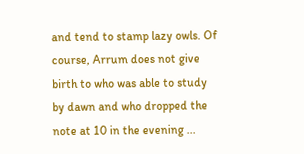and tend to stamp lazy owls. Of course, Arrum does not give birth to who was able to study by dawn and who dropped the note at 10 in the evening ...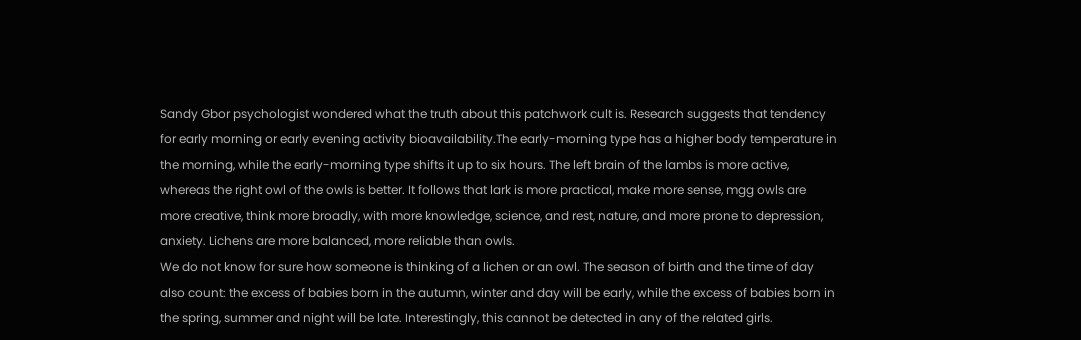Sandy Gbor psychologist wondered what the truth about this patchwork cult is. Research suggests that tendency for early morning or early evening activity bioavailability.The early-morning type has a higher body temperature in the morning, while the early-morning type shifts it up to six hours. The left brain of the lambs is more active, whereas the right owl of the owls is better. It follows that lark is more practical, make more sense, mgg owls are more creative, think more broadly, with more knowledge, science, and rest, nature, and more prone to depression, anxiety. Lichens are more balanced, more reliable than owls.
We do not know for sure how someone is thinking of a lichen or an owl. The season of birth and the time of day also count: the excess of babies born in the autumn, winter and day will be early, while the excess of babies born in the spring, summer and night will be late. Interestingly, this cannot be detected in any of the related girls.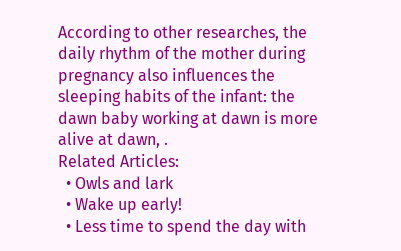According to other researches, the daily rhythm of the mother during pregnancy also influences the sleeping habits of the infant: the dawn baby working at dawn is more alive at dawn, .
Related Articles:
  • Owls and lark
  • Wake up early!
  • Less time to spend the day with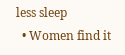less sleep
  • Women find it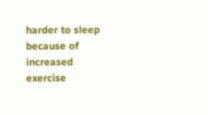harder to sleep because of increased exercise